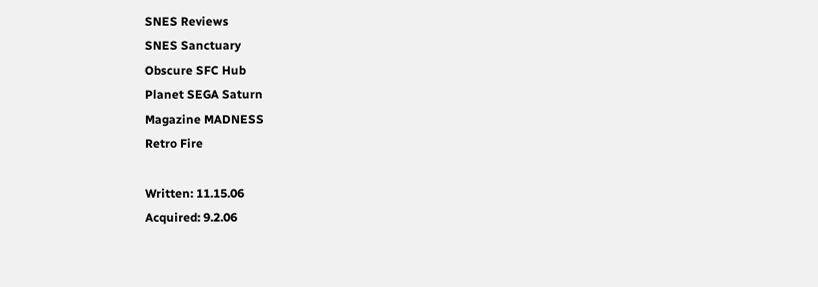SNES Reviews
SNES Sanctuary
Obscure SFC Hub
Planet SEGA Saturn
Magazine MADNESS
Retro Fire

Written: 11.15.06
Acquired: 9.2.06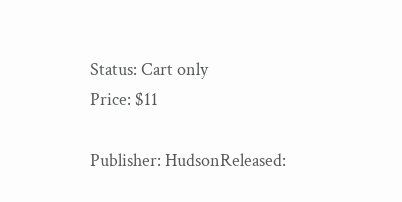Status: Cart only
Price: $11

Publisher: HudsonReleased: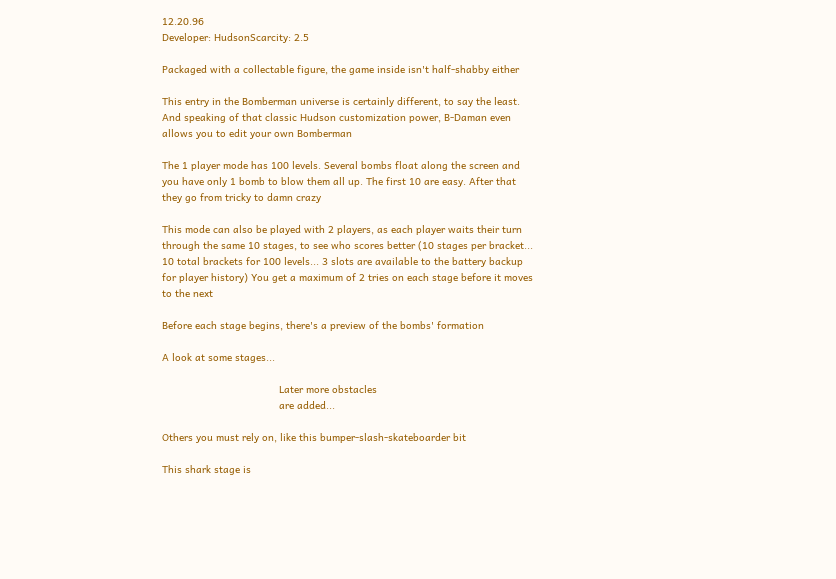12.20.96
Developer: HudsonScarcity: 2.5

Packaged with a collectable figure, the game inside isn't half-shabby either

This entry in the Bomberman universe is certainly different, to say the least. And speaking of that classic Hudson customization power, B-Daman even allows you to edit your own Bomberman

The 1 player mode has 100 levels. Several bombs float along the screen and you have only 1 bomb to blow them all up. The first 10 are easy. After that they go from tricky to damn crazy

This mode can also be played with 2 players, as each player waits their turn through the same 10 stages, to see who scores better (10 stages per bracket... 10 total brackets for 100 levels... 3 slots are available to the battery backup for player history) You get a maximum of 2 tries on each stage before it moves to the next

Before each stage begins, there's a preview of the bombs' formation

A look at some stages...

                                       Later more obstacles
                                       are added...

Others you must rely on, like this bumper-slash-skateboarder bit

This shark stage is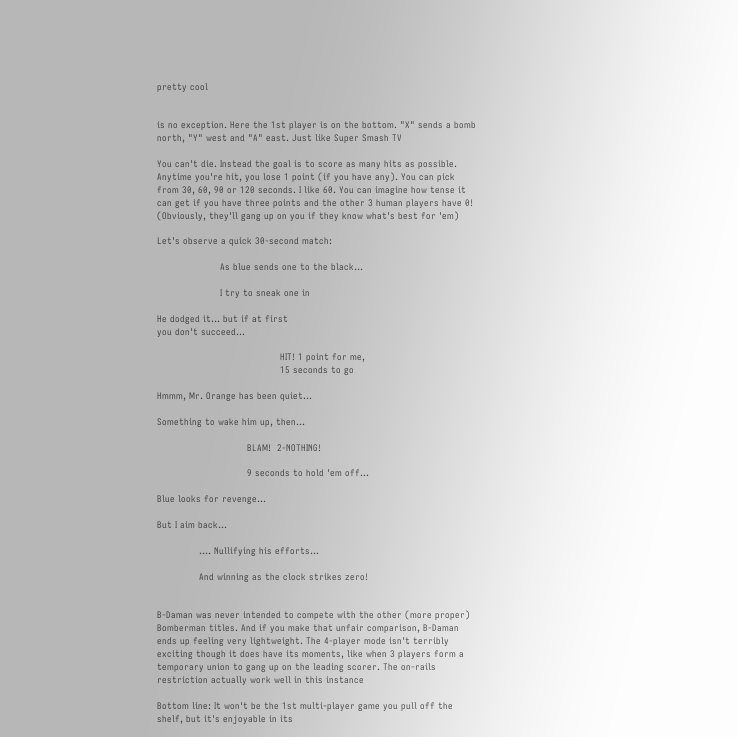pretty cool


is no exception. Here the 1st player is on the bottom. "X" sends a bomb north, "Y" west and "A" east. Just like Super Smash TV

You can't die. Instead the goal is to score as many hits as possible. Anytime you're hit, you lose 1 point (if you have any). You can pick from 30, 60, 90 or 120 seconds. I like 60. You can imagine how tense it can get if you have three points and the other 3 human players have 0! (Obviously, they'll gang up on you if they know what's best for 'em)

Let's observe a quick 30-second match:

                     As blue sends one to the black...

                     I try to sneak one in

He dodged it... but if at first
you don't succeed...

                                         HIT! 1 point for me,
                                         15 seconds to go

Hmmm, Mr. Orange has been quiet...

Something to wake him up, then...

                              BLAM!  2-NOTHING!

                              9 seconds to hold 'em off...

Blue looks for revenge...

But I aim back...

              .... Nullifying his efforts...

              And winning as the clock strikes zero!


B-Daman was never intended to compete with the other (more proper) Bomberman titles. And if you make that unfair comparison, B-Daman ends up feeling very lightweight. The 4-player mode isn't terribly exciting though it does have its moments, like when 3 players form a temporary union to gang up on the leading scorer. The on-rails restriction actually work well in this instance

Bottom line: It won't be the 1st multi-player game you pull off the shelf, but it's enjoyable in its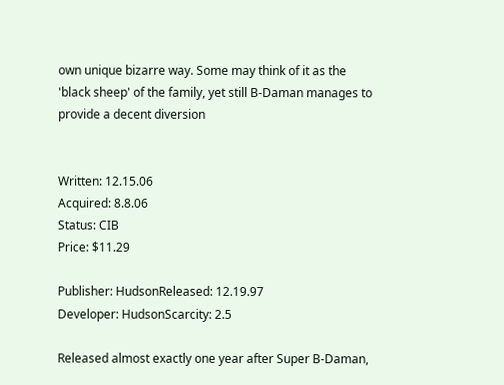own unique bizarre way. Some may think of it as the 'black sheep' of the family, yet still B-Daman manages to provide a decent diversion


Written: 12.15.06
Acquired: 8.8.06
Status: CIB
Price: $11.29

Publisher: HudsonReleased: 12.19.97
Developer: HudsonScarcity: 2.5

Released almost exactly one year after Super B-Daman,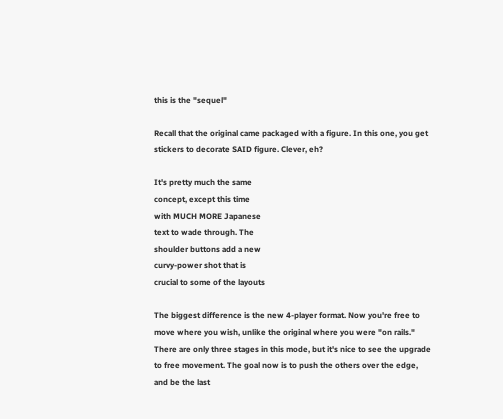this is the "sequel"

Recall that the original came packaged with a figure. In this one, you get stickers to decorate SAID figure. Clever, eh?

It's pretty much the same
concept, except this time
with MUCH MORE Japanese
text to wade through. The
shoulder buttons add a new
curvy-power shot that is
crucial to some of the layouts

The biggest difference is the new 4-player format. Now you're free to move where you wish, unlike the original where you were "on rails." There are only three stages in this mode, but it's nice to see the upgrade to free movement. The goal now is to push the others over the edge, and be the last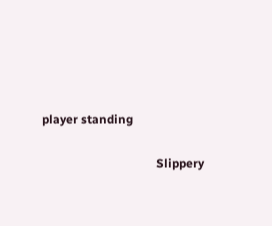player standing

                                      Slippery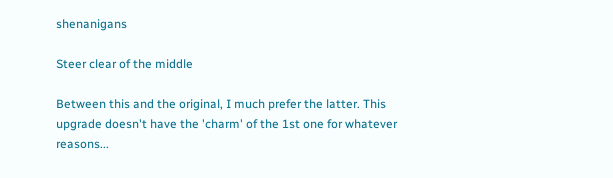shenanigans

Steer clear of the middle

Between this and the original, I much prefer the latter. This upgrade doesn't have the 'charm' of the 1st one for whatever reasons...